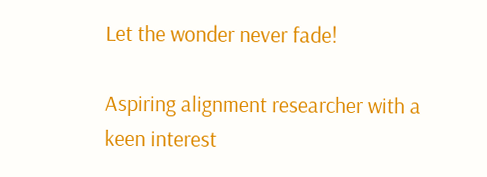Let the wonder never fade!

Aspiring alignment researcher with a keen interest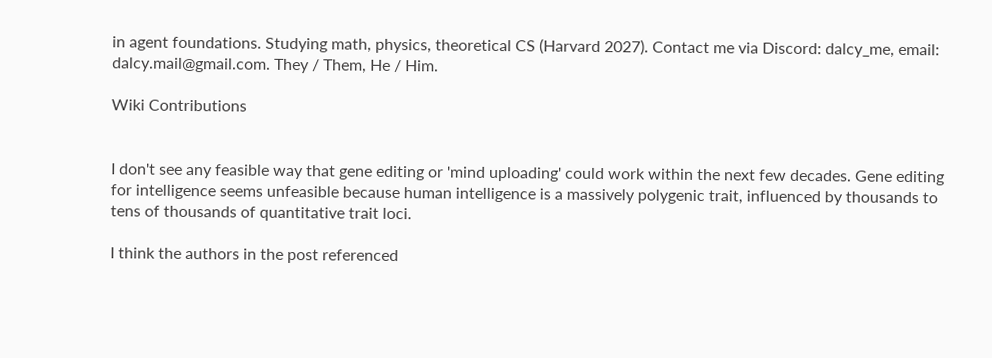in agent foundations. Studying math, physics, theoretical CS (Harvard 2027). Contact me via Discord: dalcy_me, email: dalcy.mail@gmail.com. They / Them, He / Him.

Wiki Contributions


I don't see any feasible way that gene editing or 'mind uploading' could work within the next few decades. Gene editing for intelligence seems unfeasible because human intelligence is a massively polygenic trait, influenced by thousands to tens of thousands of quantitative trait loci.

I think the authors in the post referenced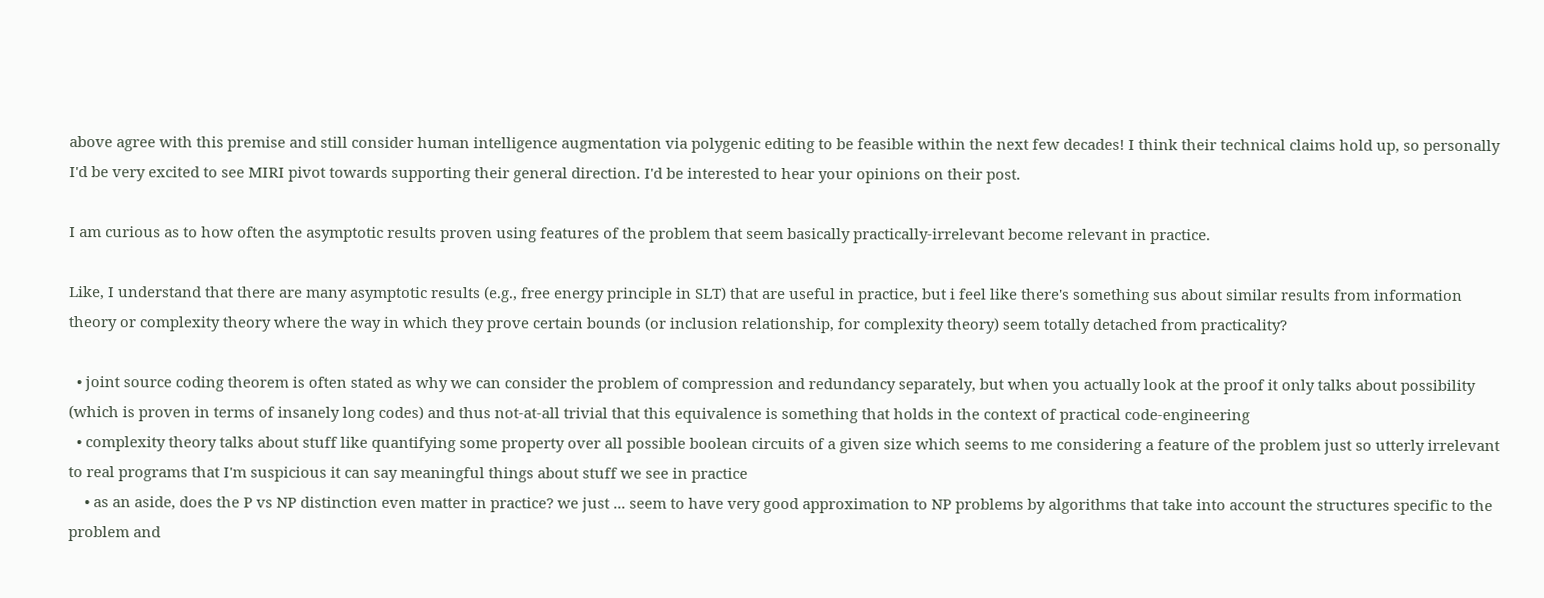above agree with this premise and still consider human intelligence augmentation via polygenic editing to be feasible within the next few decades! I think their technical claims hold up, so personally I'd be very excited to see MIRI pivot towards supporting their general direction. I'd be interested to hear your opinions on their post.

I am curious as to how often the asymptotic results proven using features of the problem that seem basically practically-irrelevant become relevant in practice.

Like, I understand that there are many asymptotic results (e.g., free energy principle in SLT) that are useful in practice, but i feel like there's something sus about similar results from information theory or complexity theory where the way in which they prove certain bounds (or inclusion relationship, for complexity theory) seem totally detached from practicality?

  • joint source coding theorem is often stated as why we can consider the problem of compression and redundancy separately, but when you actually look at the proof it only talks about possibility (which is proven in terms of insanely long codes) and thus not-at-all trivial that this equivalence is something that holds in the context of practical code-engineering
  • complexity theory talks about stuff like quantifying some property over all possible boolean circuits of a given size which seems to me considering a feature of the problem just so utterly irrelevant to real programs that I'm suspicious it can say meaningful things about stuff we see in practice
    • as an aside, does the P vs NP distinction even matter in practice? we just ... seem to have very good approximation to NP problems by algorithms that take into account the structures specific to the problem and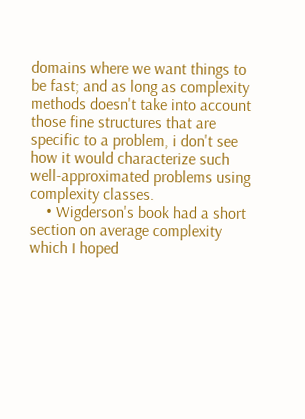domains where we want things to be fast; and as long as complexity methods doesn't take into account those fine structures that are specific to a problem, i don't see how it would characterize such well-approximated problems using complexity classes.
    • Wigderson's book had a short section on average complexity which I hoped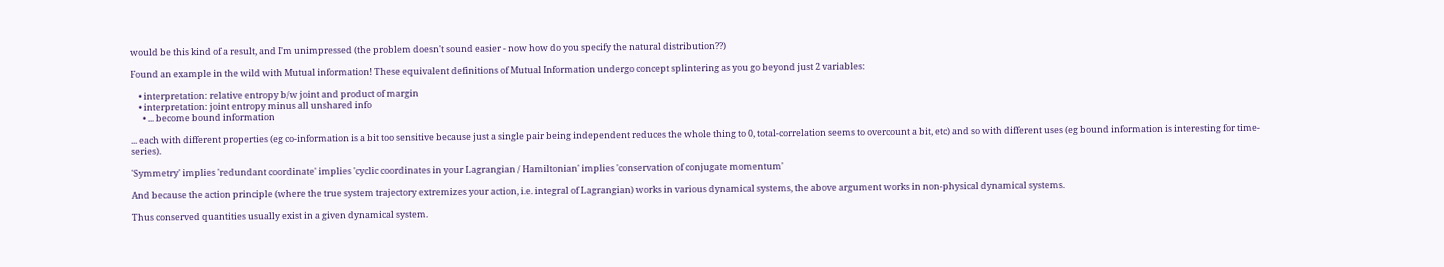would be this kind of a result, and I'm unimpressed (the problem doesn't sound easier - now how do you specify the natural distribution??)

Found an example in the wild with Mutual information! These equivalent definitions of Mutual Information undergo concept splintering as you go beyond just 2 variables:

    • interpretation: relative entropy b/w joint and product of margin
    • interpretation: joint entropy minus all unshared info
      • ... become bound information

... each with different properties (eg co-information is a bit too sensitive because just a single pair being independent reduces the whole thing to 0, total-correlation seems to overcount a bit, etc) and so with different uses (eg bound information is interesting for time-series).

'Symmetry' implies 'redundant coordinate' implies 'cyclic coordinates in your Lagrangian / Hamiltonian' implies 'conservation of conjugate momentum'

And because the action principle (where the true system trajectory extremizes your action, i.e. integral of Lagrangian) works in various dynamical systems, the above argument works in non-physical dynamical systems.

Thus conserved quantities usually exist in a given dynamical system.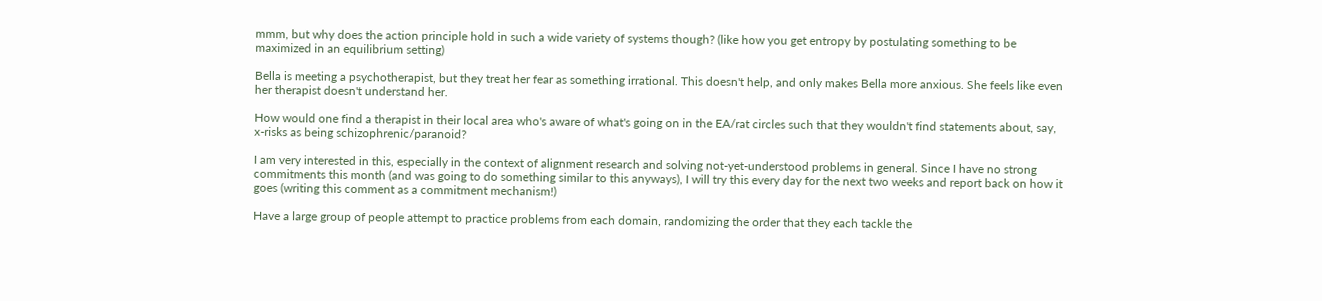mmm, but why does the action principle hold in such a wide variety of systems though? (like how you get entropy by postulating something to be maximized in an equilibrium setting)

Bella is meeting a psychotherapist, but they treat her fear as something irrational. This doesn't help, and only makes Bella more anxious. She feels like even her therapist doesn't understand her.

How would one find a therapist in their local area who's aware of what's going on in the EA/rat circles such that they wouldn't find statements about, say, x-risks as being schizophrenic/paranoid?

I am very interested in this, especially in the context of alignment research and solving not-yet-understood problems in general. Since I have no strong commitments this month (and was going to do something similar to this anyways), I will try this every day for the next two weeks and report back on how it goes (writing this comment as a commitment mechanism!)

Have a large group of people attempt to practice problems from each domain, randomizing the order that they each tackle the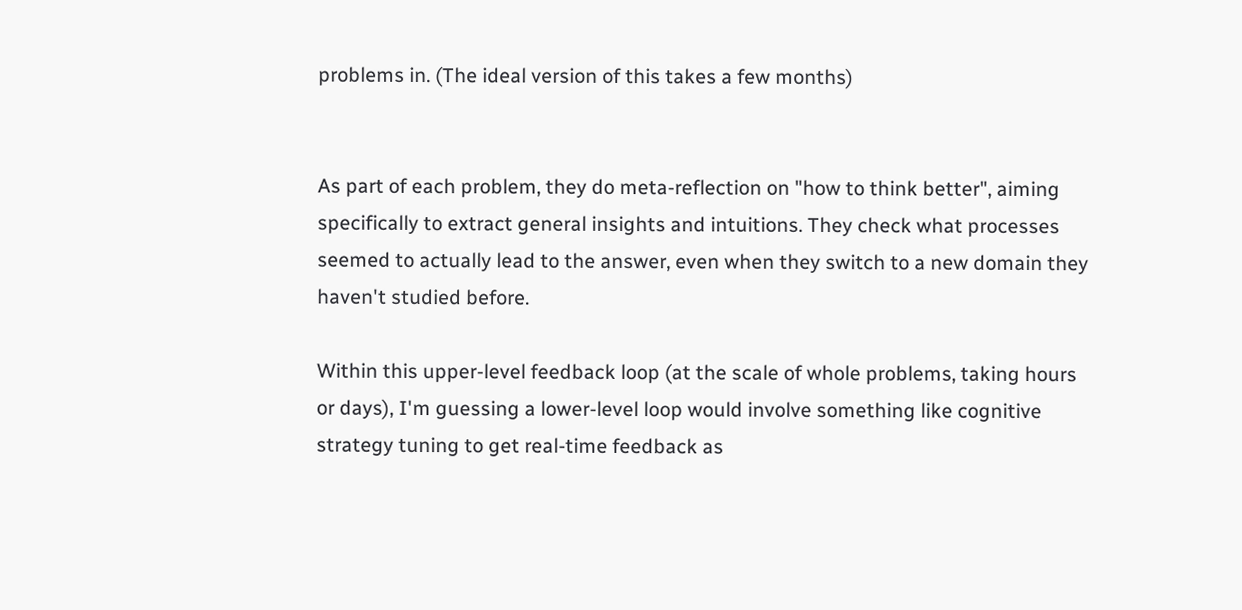problems in. (The ideal version of this takes a few months)


As part of each problem, they do meta-reflection on "how to think better", aiming specifically to extract general insights and intuitions. They check what processes seemed to actually lead to the answer, even when they switch to a new domain they haven't studied before.

Within this upper-level feedback loop (at the scale of whole problems, taking hours or days), I'm guessing a lower-level loop would involve something like cognitive strategy tuning to get real-time feedback as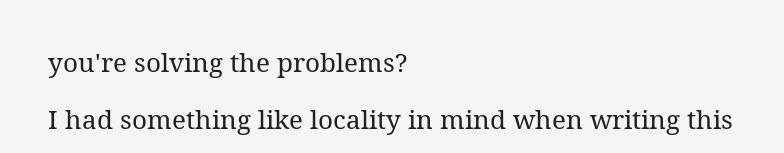you're solving the problems?

I had something like locality in mind when writing this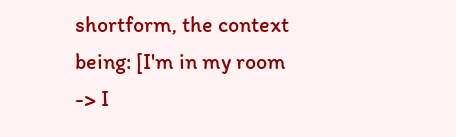shortform, the context being: [I'm in my room -> I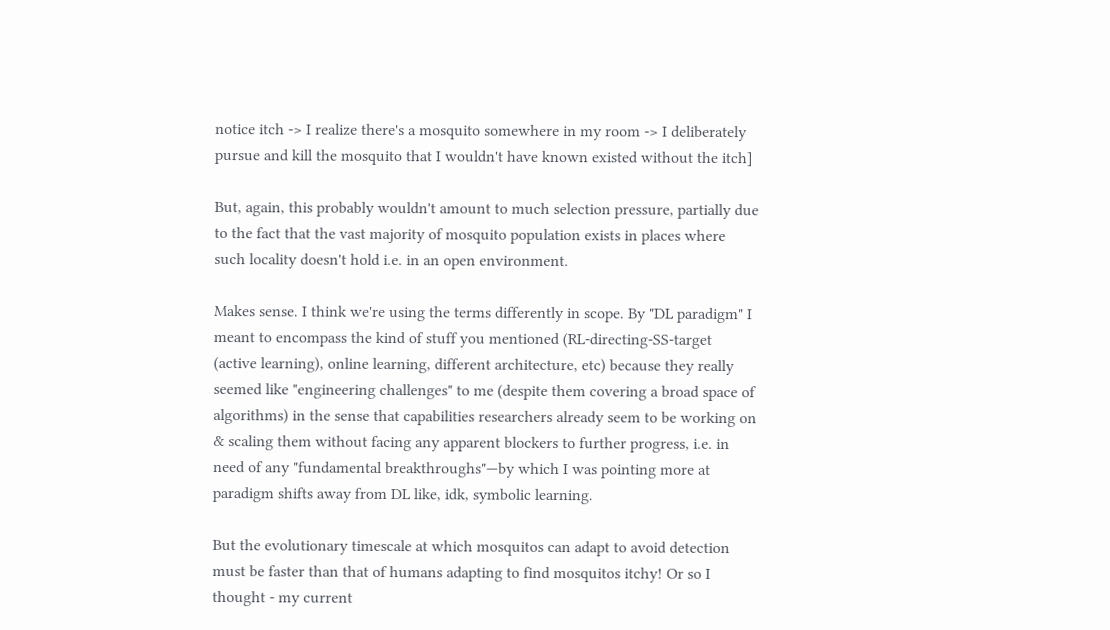notice itch -> I realize there's a mosquito somewhere in my room -> I deliberately pursue and kill the mosquito that I wouldn't have known existed without the itch]

But, again, this probably wouldn't amount to much selection pressure, partially due to the fact that the vast majority of mosquito population exists in places where such locality doesn't hold i.e. in an open environment.

Makes sense. I think we're using the terms differently in scope. By "DL paradigm" I meant to encompass the kind of stuff you mentioned (RL-directing-SS-target (active learning), online learning, different architecture, etc) because they really seemed like "engineering challenges" to me (despite them covering a broad space of algorithms) in the sense that capabilities researchers already seem to be working on & scaling them without facing any apparent blockers to further progress, i.e. in need of any "fundamental breakthroughs"—by which I was pointing more at paradigm shifts away from DL like, idk, symbolic learning.

But the evolutionary timescale at which mosquitos can adapt to avoid detection must be faster than that of humans adapting to find mosquitos itchy! Or so I thought - my current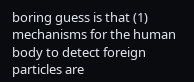boring guess is that (1) mechanisms for the human body to detect foreign particles are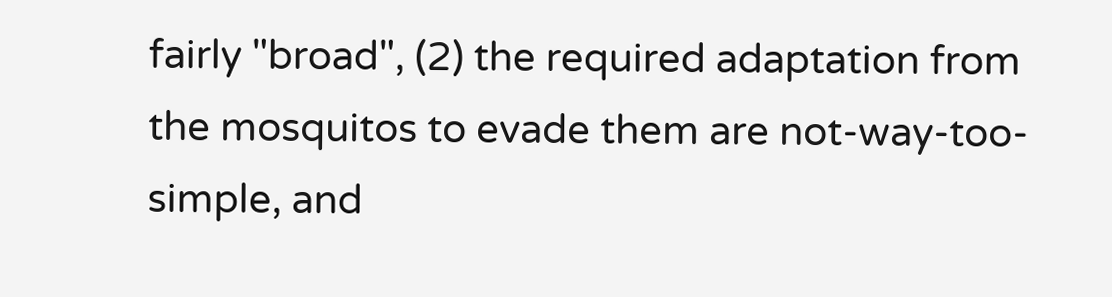fairly "broad", (2) the required adaptation from the mosquitos to evade them are not-way-too-simple, and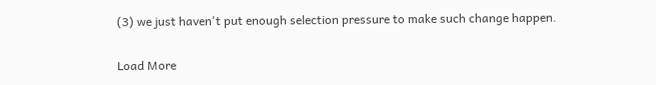(3) we just haven't put enough selection pressure to make such change happen.

Load More